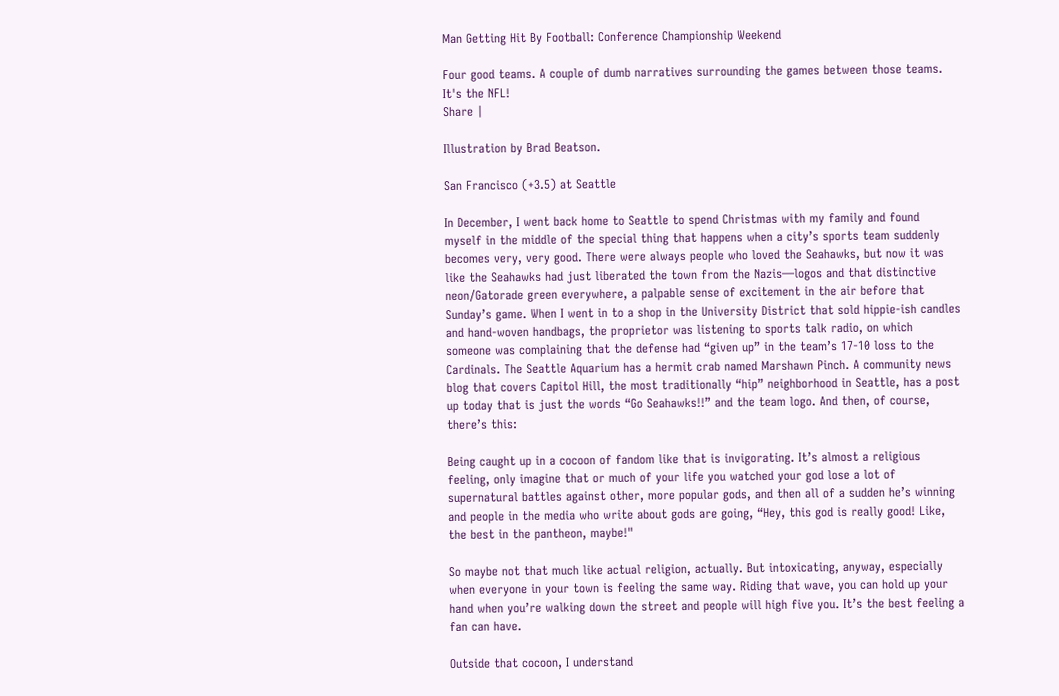Man Getting Hit By Football: Conference Championship Weekend

Four good teams. A couple of dumb narratives surrounding the games between those teams. It's the NFL!
Share |

Illustration by Brad Beatson.

San Francisco (+3.5) at Seattle

In December, I went back home to Seattle to spend Christmas with my family and found myself in the middle of the special thing that happens when a city’s sports team suddenly becomes very, very good. There were always people who loved the Seahawks, but now it was like the Seahawks had just liberated the town from the Nazis—logos and that distinctive neon/Gatorade green everywhere, a palpable sense of excitement in the air before that Sunday’s game. When I went in to a shop in the University District that sold hippie-ish candles and hand-woven handbags, the proprietor was listening to sports talk radio, on which someone was complaining that the defense had “given up” in the team’s 17-10 loss to the Cardinals. The Seattle Aquarium has a hermit crab named Marshawn Pinch. A community news blog that covers Capitol Hill, the most traditionally “hip” neighborhood in Seattle, has a post up today that is just the words “Go Seahawks!!” and the team logo. And then, of course, there’s this:

Being caught up in a cocoon of fandom like that is invigorating. It’s almost a religious feeling, only imagine that or much of your life you watched your god lose a lot of supernatural battles against other, more popular gods, and then all of a sudden he’s winning and people in the media who write about gods are going, “Hey, this god is really good! Like, the best in the pantheon, maybe!"

So maybe not that much like actual religion, actually. But intoxicating, anyway, especially when everyone in your town is feeling the same way. Riding that wave, you can hold up your hand when you’re walking down the street and people will high five you. It’s the best feeling a fan can have.

Outside that cocoon, I understand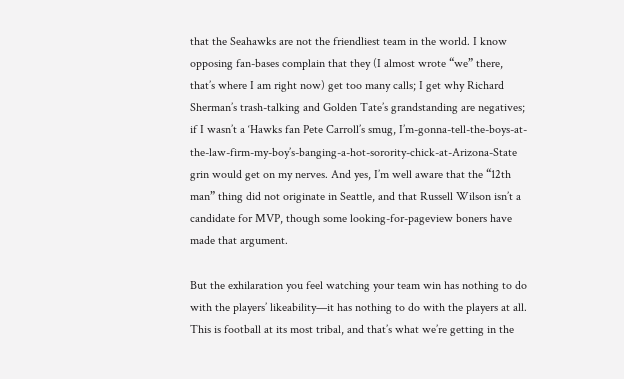that the Seahawks are not the friendliest team in the world. I know opposing fan-bases complain that they (I almost wrote “we” there, that’s where I am right now) get too many calls; I get why Richard Sherman’s trash-talking and Golden Tate’s grandstanding are negatives; if I wasn’t a ‘Hawks fan Pete Carroll’s smug, I’m-gonna-tell-the-boys-at-the-law-firm-my-boy’s-banging-a-hot-sorority-chick-at-Arizona-State grin would get on my nerves. And yes, I’m well aware that the “12th man” thing did not originate in Seattle, and that Russell Wilson isn’t a candidate for MVP, though some looking-for-pageview boners have made that argument.

But the exhilaration you feel watching your team win has nothing to do with the players’ likeability—it has nothing to do with the players at all. This is football at its most tribal, and that’s what we’re getting in the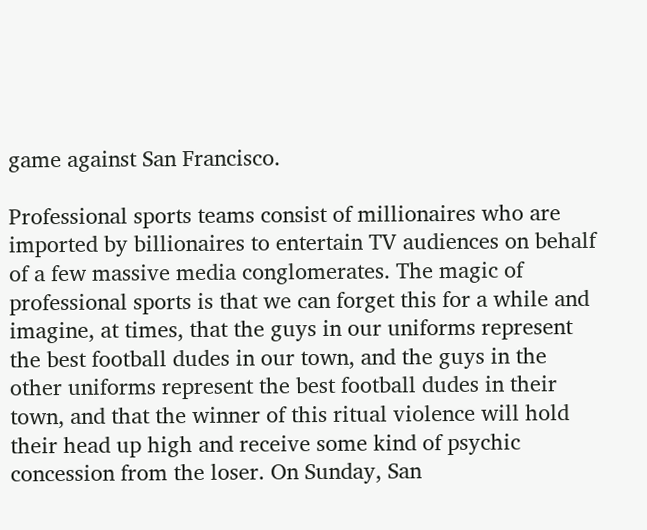game against San Francisco.

Professional sports teams consist of millionaires who are imported by billionaires to entertain TV audiences on behalf of a few massive media conglomerates. The magic of professional sports is that we can forget this for a while and imagine, at times, that the guys in our uniforms represent the best football dudes in our town, and the guys in the other uniforms represent the best football dudes in their town, and that the winner of this ritual violence will hold their head up high and receive some kind of psychic concession from the loser. On Sunday, San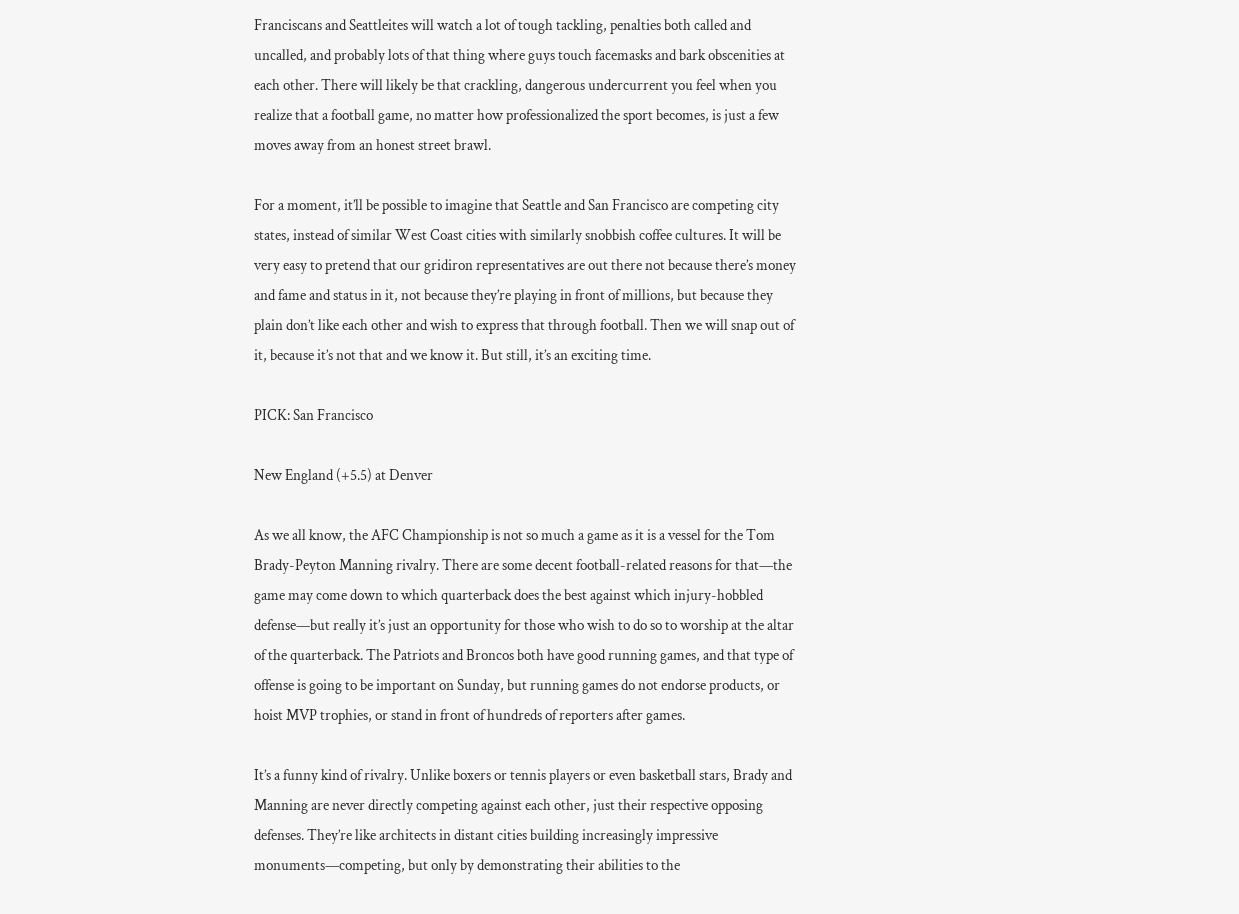Franciscans and Seattleites will watch a lot of tough tackling, penalties both called and uncalled, and probably lots of that thing where guys touch facemasks and bark obscenities at each other. There will likely be that crackling, dangerous undercurrent you feel when you realize that a football game, no matter how professionalized the sport becomes, is just a few moves away from an honest street brawl.

For a moment, it’ll be possible to imagine that Seattle and San Francisco are competing city states, instead of similar West Coast cities with similarly snobbish coffee cultures. It will be very easy to pretend that our gridiron representatives are out there not because there’s money and fame and status in it, not because they’re playing in front of millions, but because they plain don’t like each other and wish to express that through football. Then we will snap out of it, because it’s not that and we know it. But still, it’s an exciting time.

PICK: San Francisco

New England (+5.5) at Denver

As we all know, the AFC Championship is not so much a game as it is a vessel for the Tom Brady-Peyton Manning rivalry. There are some decent football-related reasons for that—the game may come down to which quarterback does the best against which injury-hobbled defense—but really it’s just an opportunity for those who wish to do so to worship at the altar of the quarterback. The Patriots and Broncos both have good running games, and that type of offense is going to be important on Sunday, but running games do not endorse products, or hoist MVP trophies, or stand in front of hundreds of reporters after games.

It’s a funny kind of rivalry. Unlike boxers or tennis players or even basketball stars, Brady and Manning are never directly competing against each other, just their respective opposing defenses. They’re like architects in distant cities building increasingly impressive monuments—competing, but only by demonstrating their abilities to the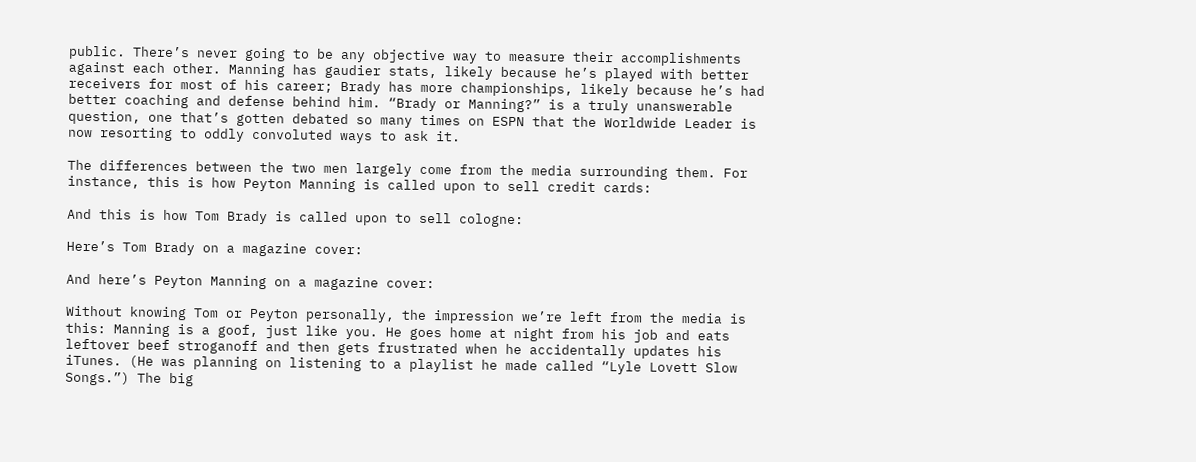public. There’s never going to be any objective way to measure their accomplishments against each other. Manning has gaudier stats, likely because he’s played with better receivers for most of his career; Brady has more championships, likely because he’s had better coaching and defense behind him. “Brady or Manning?” is a truly unanswerable question, one that’s gotten debated so many times on ESPN that the Worldwide Leader is now resorting to oddly convoluted ways to ask it.

The differences between the two men largely come from the media surrounding them. For instance, this is how Peyton Manning is called upon to sell credit cards:

And this is how Tom Brady is called upon to sell cologne:

Here’s Tom Brady on a magazine cover:

And here’s Peyton Manning on a magazine cover:

Without knowing Tom or Peyton personally, the impression we’re left from the media is this: Manning is a goof, just like you. He goes home at night from his job and eats leftover beef stroganoff and then gets frustrated when he accidentally updates his iTunes. (He was planning on listening to a playlist he made called “Lyle Lovett Slow Songs.”) The big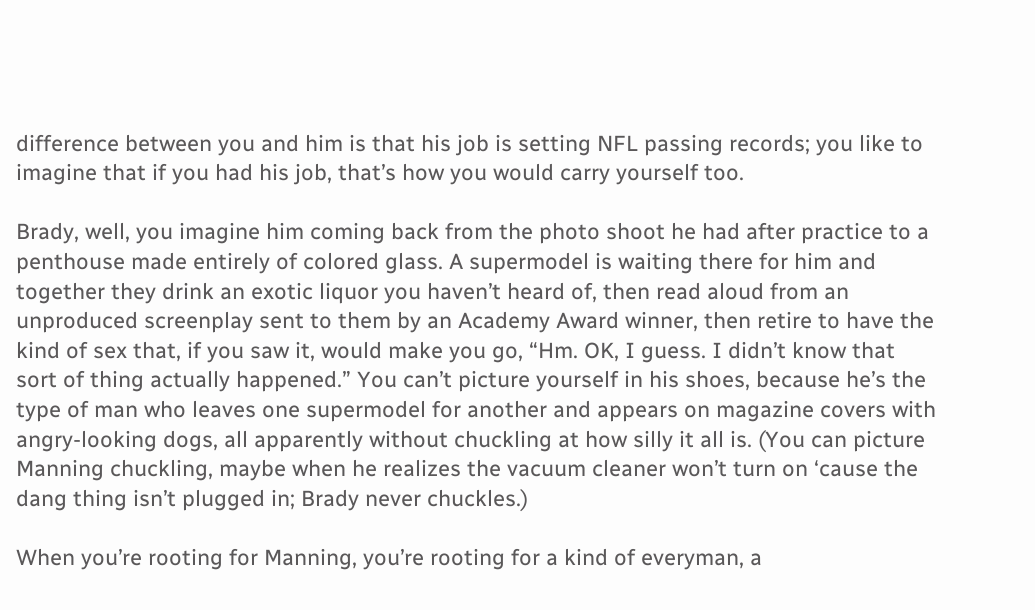difference between you and him is that his job is setting NFL passing records; you like to imagine that if you had his job, that’s how you would carry yourself too.

Brady, well, you imagine him coming back from the photo shoot he had after practice to a penthouse made entirely of colored glass. A supermodel is waiting there for him and together they drink an exotic liquor you haven’t heard of, then read aloud from an unproduced screenplay sent to them by an Academy Award winner, then retire to have the kind of sex that, if you saw it, would make you go, “Hm. OK, I guess. I didn’t know that sort of thing actually happened.” You can’t picture yourself in his shoes, because he’s the type of man who leaves one supermodel for another and appears on magazine covers with angry-looking dogs, all apparently without chuckling at how silly it all is. (You can picture Manning chuckling, maybe when he realizes the vacuum cleaner won’t turn on ‘cause the dang thing isn’t plugged in; Brady never chuckles.)

When you’re rooting for Manning, you’re rooting for a kind of everyman, a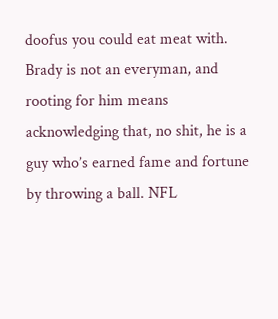doofus you could eat meat with. Brady is not an everyman, and rooting for him means acknowledging that, no shit, he is a guy who’s earned fame and fortune by throwing a ball. NFL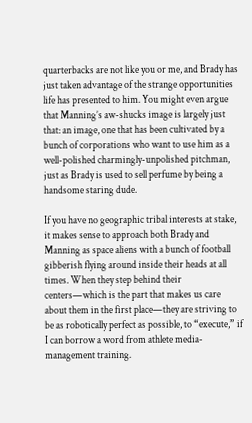quarterbacks are not like you or me, and Brady has just taken advantage of the strange opportunities life has presented to him. You might even argue that Manning’s aw-shucks image is largely just that: an image, one that has been cultivated by a bunch of corporations who want to use him as a well-polished charmingly-unpolished pitchman, just as Brady is used to sell perfume by being a handsome staring dude.

If you have no geographic tribal interests at stake, it makes sense to approach both Brady and Manning as space aliens with a bunch of football gibberish flying around inside their heads at all times. When they step behind their centers—which is the part that makes us care about them in the first place—they are striving to be as robotically perfect as possible, to “execute,” if I can borrow a word from athlete media-management training.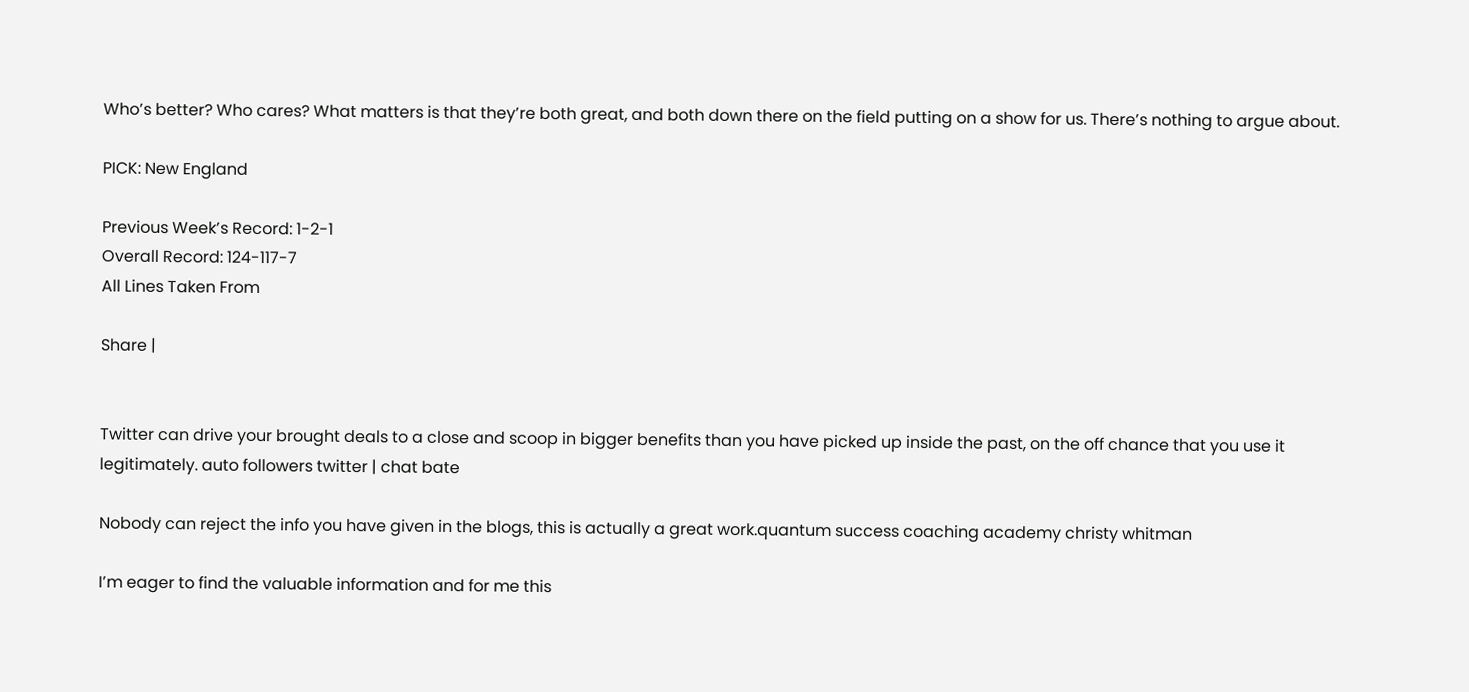Who’s better? Who cares? What matters is that they’re both great, and both down there on the field putting on a show for us. There’s nothing to argue about.

PICK: New England

Previous Week’s Record: 1-2-1
Overall Record: 124-117-7
All Lines Taken From

Share |


Twitter can drive your brought deals to a close and scoop in bigger benefits than you have picked up inside the past, on the off chance that you use it legitimately. auto followers twitter | chat bate

Nobody can reject the info you have given in the blogs, this is actually a great work.quantum success coaching academy christy whitman

I’m eager to find the valuable information and for me this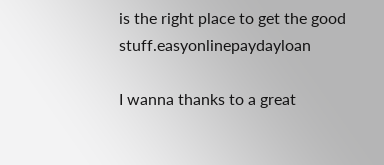is the right place to get the good stuff.easyonlinepaydayloan

I wanna thanks to a great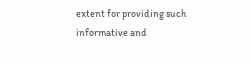extent for providing such informative and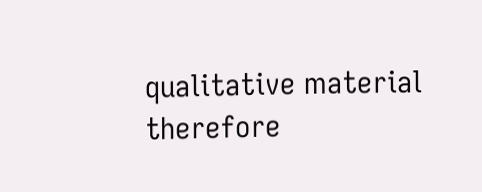qualitative material therefore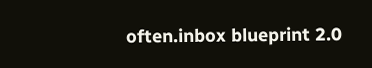often.inbox blueprint 2.0